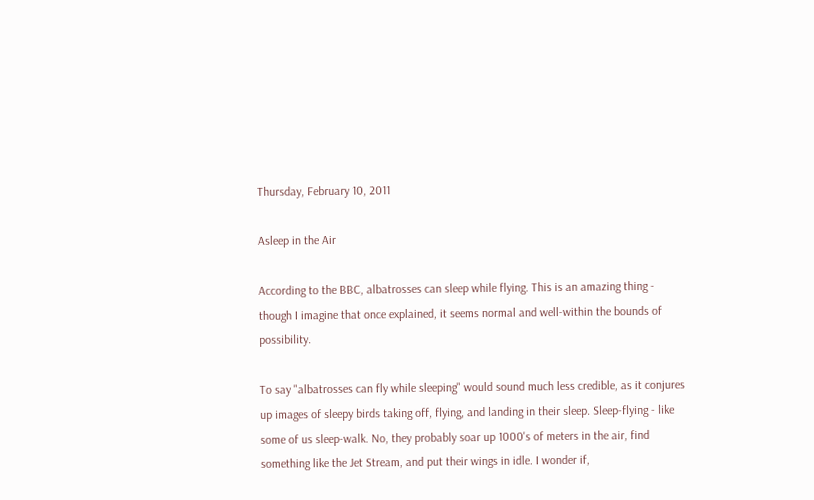Thursday, February 10, 2011

Asleep in the Air

According to the BBC, albatrosses can sleep while flying. This is an amazing thing - though I imagine that once explained, it seems normal and well-within the bounds of possibility.

To say "albatrosses can fly while sleeping" would sound much less credible, as it conjures up images of sleepy birds taking off, flying, and landing in their sleep. Sleep-flying - like some of us sleep-walk. No, they probably soar up 1000's of meters in the air, find something like the Jet Stream, and put their wings in idle. I wonder if,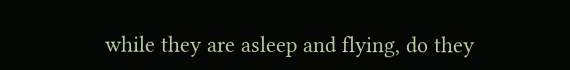while they are asleep and flying, do they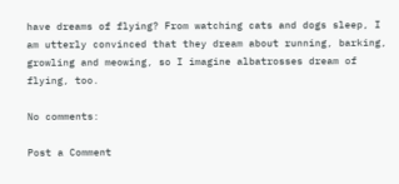have dreams of flying? From watching cats and dogs sleep, I am utterly convinced that they dream about running, barking, growling and meowing, so I imagine albatrosses dream of flying, too.

No comments:

Post a Comment